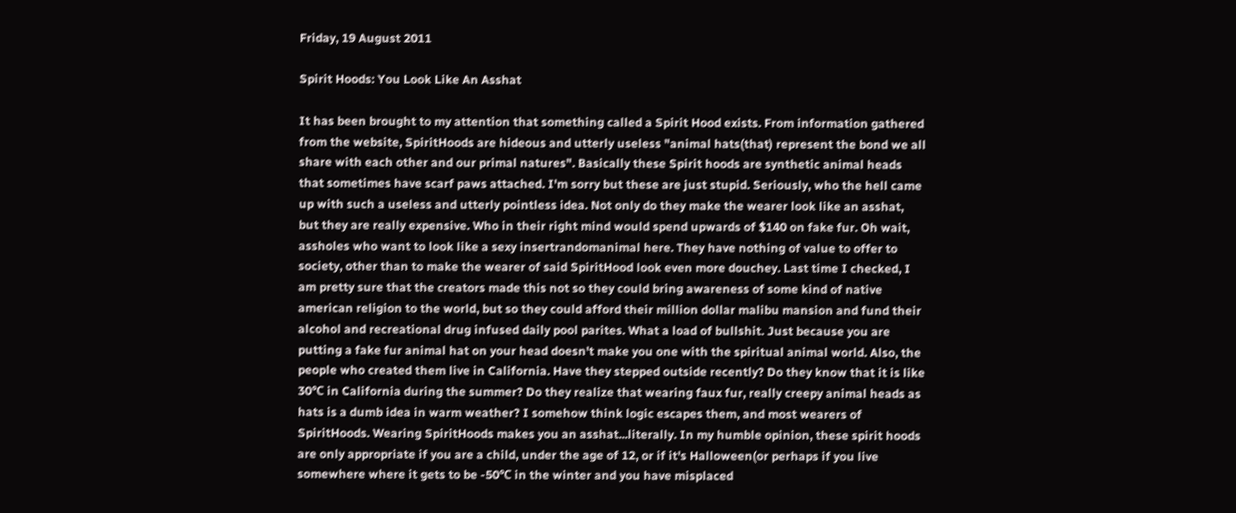Friday, 19 August 2011

Spirit Hoods: You Look Like An Asshat

It has been brought to my attention that something called a Spirit Hood exists. From information gathered from the website, SpiritHoods are hideous and utterly useless "animal hats(that) represent the bond we all share with each other and our primal natures". Basically these Spirit hoods are synthetic animal heads that sometimes have scarf paws attached. I'm sorry but these are just stupid. Seriously, who the hell came up with such a useless and utterly pointless idea. Not only do they make the wearer look like an asshat, but they are really expensive. Who in their right mind would spend upwards of $140 on fake fur. Oh wait, assholes who want to look like a sexy insertrandomanimal here. They have nothing of value to offer to society, other than to make the wearer of said SpiritHood look even more douchey. Last time I checked, I am pretty sure that the creators made this not so they could bring awareness of some kind of native american religion to the world, but so they could afford their million dollar malibu mansion and fund their alcohol and recreational drug infused daily pool parites. What a load of bullshit. Just because you are putting a fake fur animal hat on your head doesn't make you one with the spiritual animal world. Also, the people who created them live in California. Have they stepped outside recently? Do they know that it is like 30℃ in California during the summer? Do they realize that wearing faux fur, really creepy animal heads as hats is a dumb idea in warm weather? I somehow think logic escapes them, and most wearers of SpiritHoods. Wearing SpiritHoods makes you an asshat...literally. In my humble opinion, these spirit hoods are only appropriate if you are a child, under the age of 12, or if it's Halloween(or perhaps if you live somewhere where it gets to be -50℃ in the winter and you have misplaced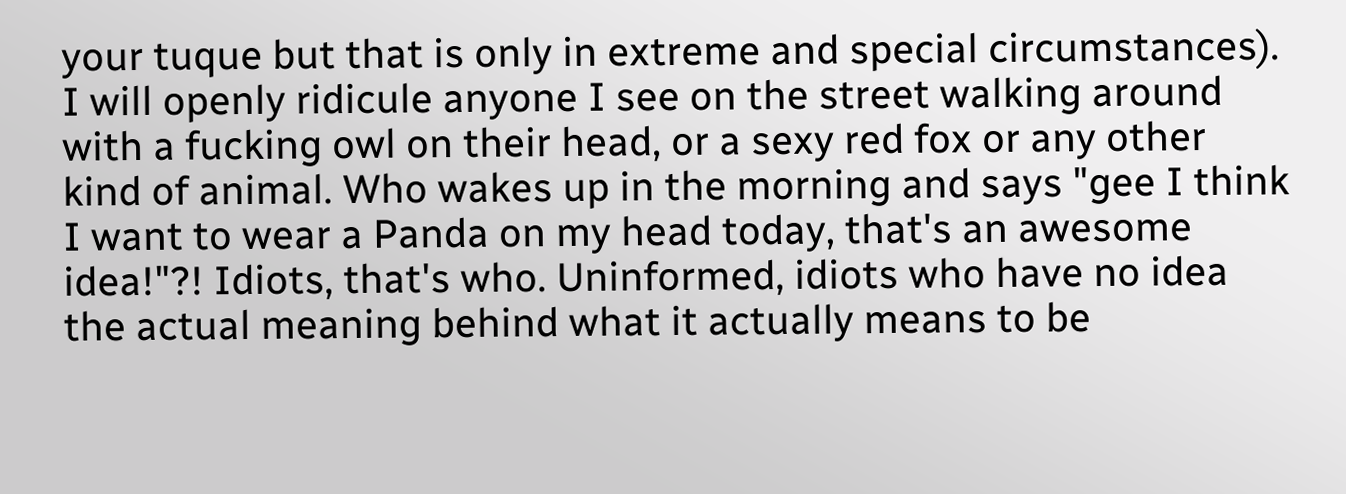your tuque but that is only in extreme and special circumstances). I will openly ridicule anyone I see on the street walking around with a fucking owl on their head, or a sexy red fox or any other kind of animal. Who wakes up in the morning and says "gee I think I want to wear a Panda on my head today, that's an awesome idea!"?! Idiots, that's who. Uninformed, idiots who have no idea the actual meaning behind what it actually means to be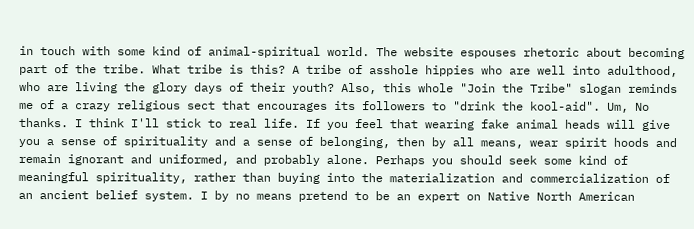in touch with some kind of animal-spiritual world. The website espouses rhetoric about becoming part of the tribe. What tribe is this? A tribe of asshole hippies who are well into adulthood, who are living the glory days of their youth? Also, this whole "Join the Tribe" slogan reminds me of a crazy religious sect that encourages its followers to "drink the kool-aid". Um, No thanks. I think I'll stick to real life. If you feel that wearing fake animal heads will give you a sense of spirituality and a sense of belonging, then by all means, wear spirit hoods and remain ignorant and uniformed, and probably alone. Perhaps you should seek some kind of meaningful spirituality, rather than buying into the materialization and commercialization of an ancient belief system. I by no means pretend to be an expert on Native North American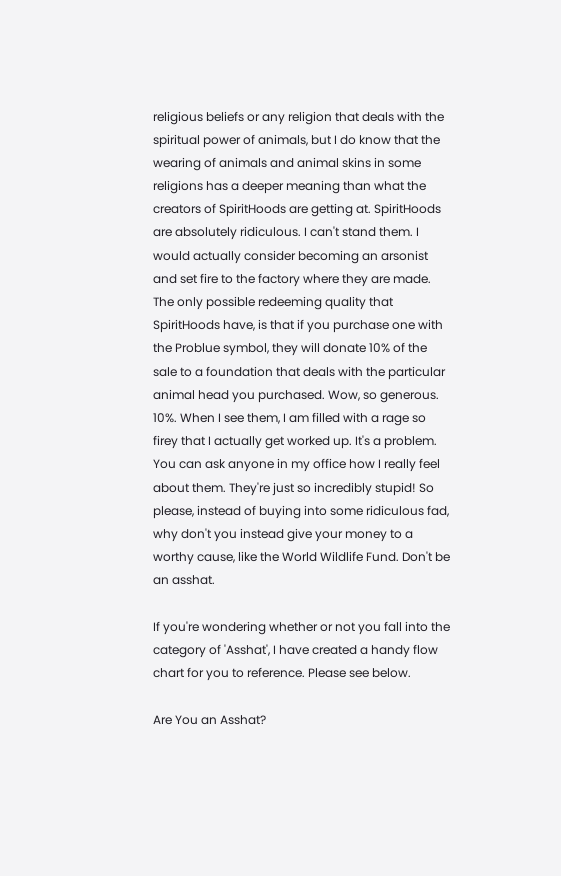religious beliefs or any religion that deals with the spiritual power of animals, but I do know that the wearing of animals and animal skins in some religions has a deeper meaning than what the creators of SpiritHoods are getting at. SpiritHoods are absolutely ridiculous. I can't stand them. I would actually consider becoming an arsonist and set fire to the factory where they are made. The only possible redeeming quality that SpiritHoods have, is that if you purchase one with the Problue symbol, they will donate 10% of the sale to a foundation that deals with the particular animal head you purchased. Wow, so generous. 10%. When I see them, I am filled with a rage so firey that I actually get worked up. It's a problem. You can ask anyone in my office how I really feel about them. They're just so incredibly stupid! So please, instead of buying into some ridiculous fad, why don't you instead give your money to a worthy cause, like the World Wildlife Fund. Don't be an asshat.

If you're wondering whether or not you fall into the category of 'Asshat', I have created a handy flow chart for you to reference. Please see below.

Are You an Asshat?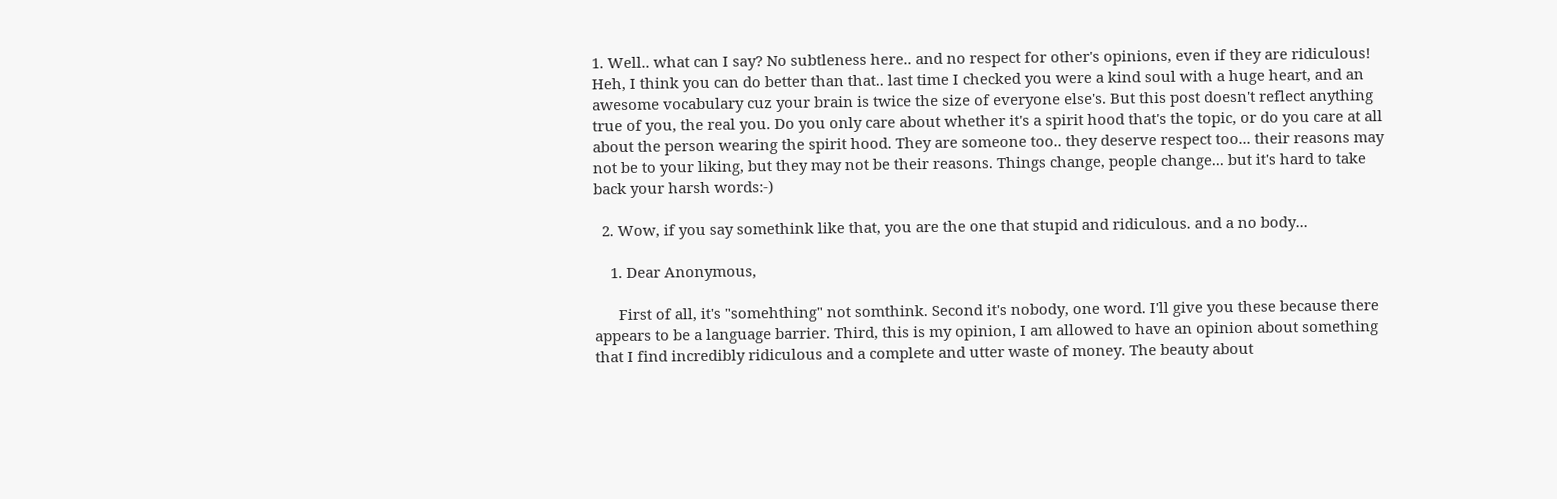1. Well.. what can I say? No subtleness here.. and no respect for other's opinions, even if they are ridiculous! Heh, I think you can do better than that.. last time I checked you were a kind soul with a huge heart, and an awesome vocabulary cuz your brain is twice the size of everyone else's. But this post doesn't reflect anything true of you, the real you. Do you only care about whether it's a spirit hood that's the topic, or do you care at all about the person wearing the spirit hood. They are someone too.. they deserve respect too... their reasons may not be to your liking, but they may not be their reasons. Things change, people change... but it's hard to take back your harsh words:-)

  2. Wow, if you say somethink like that, you are the one that stupid and ridiculous. and a no body...

    1. Dear Anonymous,

      First of all, it's "somehthing" not somthink. Second it's nobody, one word. I'll give you these because there appears to be a language barrier. Third, this is my opinion, I am allowed to have an opinion about something that I find incredibly ridiculous and a complete and utter waste of money. The beauty about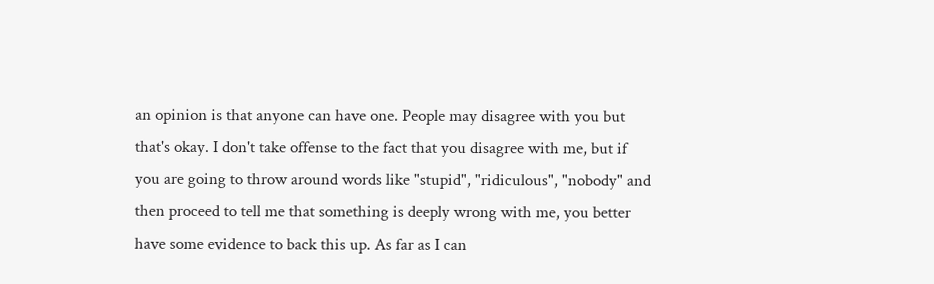an opinion is that anyone can have one. People may disagree with you but that's okay. I don't take offense to the fact that you disagree with me, but if you are going to throw around words like "stupid", "ridiculous", "nobody" and then proceed to tell me that something is deeply wrong with me, you better have some evidence to back this up. As far as I can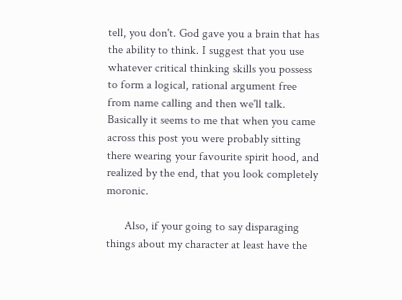tell, you don't. God gave you a brain that has the ability to think. I suggest that you use whatever critical thinking skills you possess to form a logical, rational argument free from name calling and then we'll talk. Basically it seems to me that when you came across this post you were probably sitting there wearing your favourite spirit hood, and realized by the end, that you look completely moronic.

      Also, if your going to say disparaging things about my character at least have the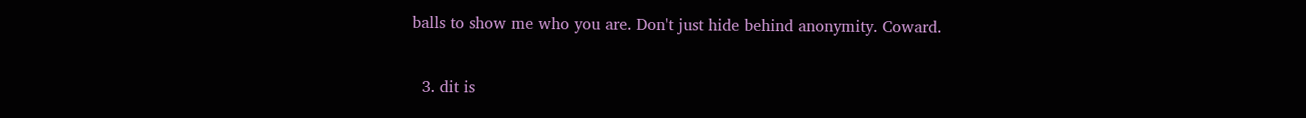balls to show me who you are. Don't just hide behind anonymity. Coward.

  3. dit is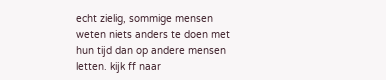echt zielig, sommige mensen weten niets anders te doen met hun tijd dan op andere mensen letten. kijk ff naar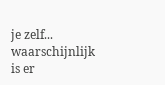je zelf... waarschijnlijk is er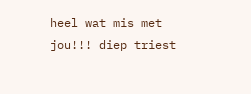heel wat mis met jou!!! diep triest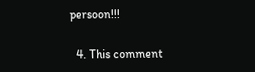persoon!!!

  4. This comment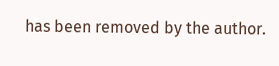has been removed by the author.